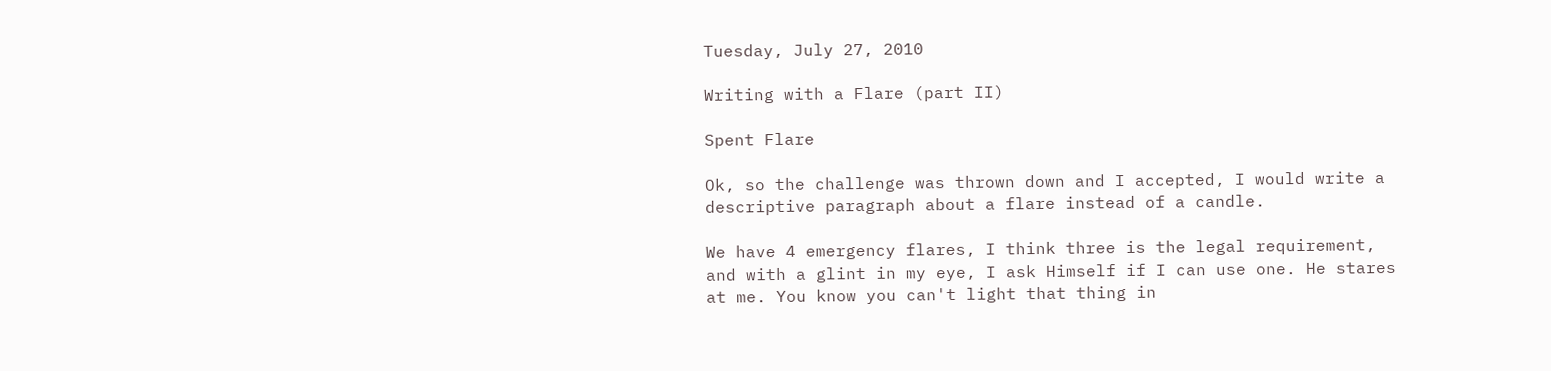Tuesday, July 27, 2010

Writing with a Flare (part II)

Spent Flare

Ok, so the challenge was thrown down and I accepted, I would write a descriptive paragraph about a flare instead of a candle.

We have 4 emergency flares, I think three is the legal requirement, and with a glint in my eye, I ask Himself if I can use one. He stares at me. You know you can't light that thing in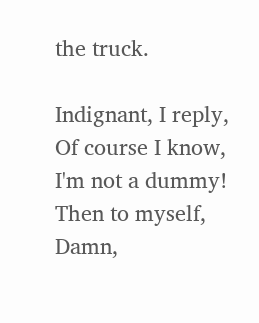the truck.

Indignant, I reply, Of course I know, I'm not a dummy! Then to myself, Damn,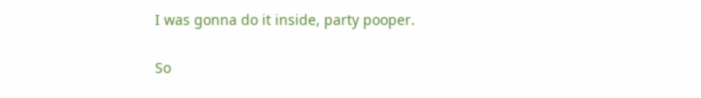I was gonna do it inside, party pooper.

So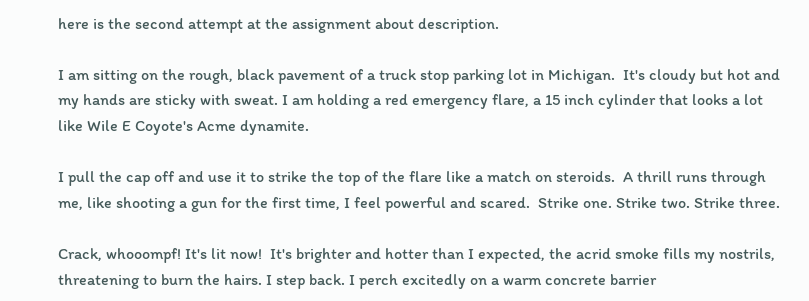here is the second attempt at the assignment about description.

I am sitting on the rough, black pavement of a truck stop parking lot in Michigan.  It's cloudy but hot and my hands are sticky with sweat. I am holding a red emergency flare, a 15 inch cylinder that looks a lot like Wile E Coyote's Acme dynamite.

I pull the cap off and use it to strike the top of the flare like a match on steroids.  A thrill runs through me, like shooting a gun for the first time, I feel powerful and scared.  Strike one. Strike two. Strike three.

Crack, whooompf! It's lit now!  It's brighter and hotter than I expected, the acrid smoke fills my nostrils, threatening to burn the hairs. I step back. I perch excitedly on a warm concrete barrier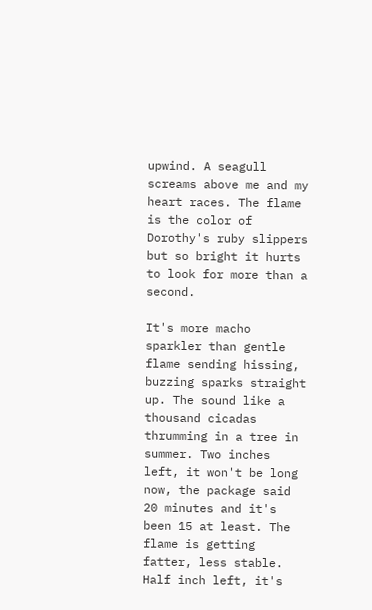upwind. A seagull screams above me and my heart races. The flame is the color of Dorothy's ruby slippers but so bright it hurts to look for more than a second.

It's more macho sparkler than gentle flame sending hissing, buzzing sparks straight up. The sound like a thousand cicadas thrumming in a tree in summer. Two inches left, it won't be long now, the package said 20 minutes and it's been 15 at least. The flame is getting fatter, less stable.  Half inch left, it's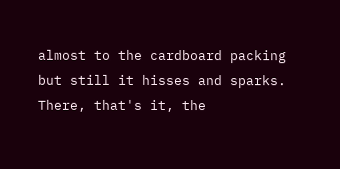almost to the cardboard packing but still it hisses and sparks. There, that's it, the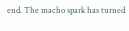end. The macho spark has turned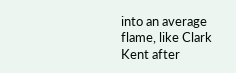into an average flame, like Clark Kent after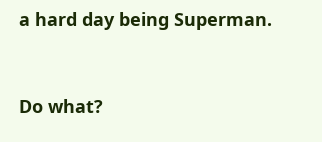a hard day being Superman.


Do what?